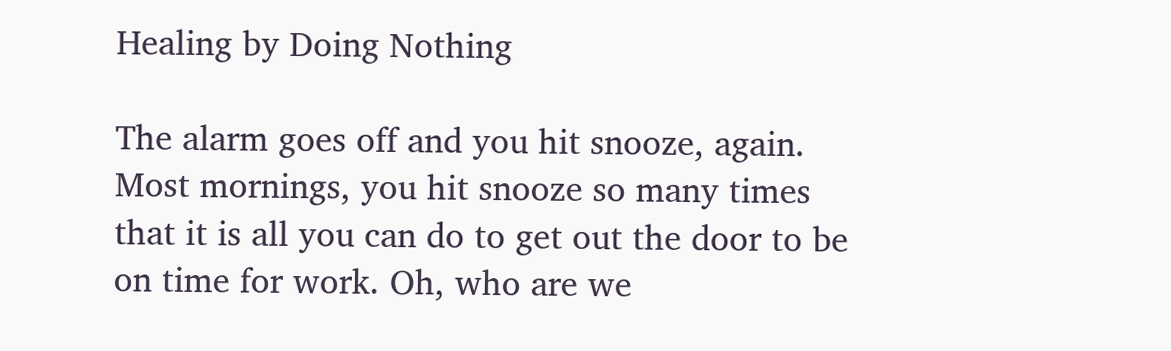Healing by Doing Nothing

The alarm goes off and you hit snooze, again. Most mornings, you hit snooze so many times that it is all you can do to get out the door to be on time for work. Oh, who are we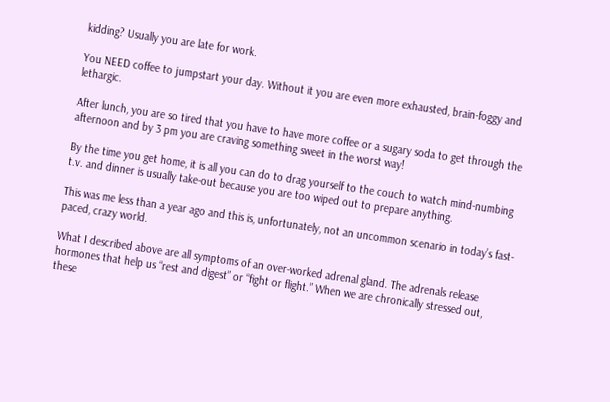kidding? Usually you are late for work.

You NEED coffee to jumpstart your day. Without it you are even more exhausted, brain-foggy and lethargic.

After lunch, you are so tired that you have to have more coffee or a sugary soda to get through the afternoon and by 3 pm you are craving something sweet in the worst way!

By the time you get home, it is all you can do to drag yourself to the couch to watch mind-numbing t.v. and dinner is usually take-out because you are too wiped out to prepare anything.

This was me less than a year ago and this is, unfortunately, not an uncommon scenario in today’s fast-paced, crazy world.

What I described above are all symptoms of an over-worked adrenal gland. The adrenals release hormones that help us “rest and digest” or “fight or flight.” When we are chronically stressed out, these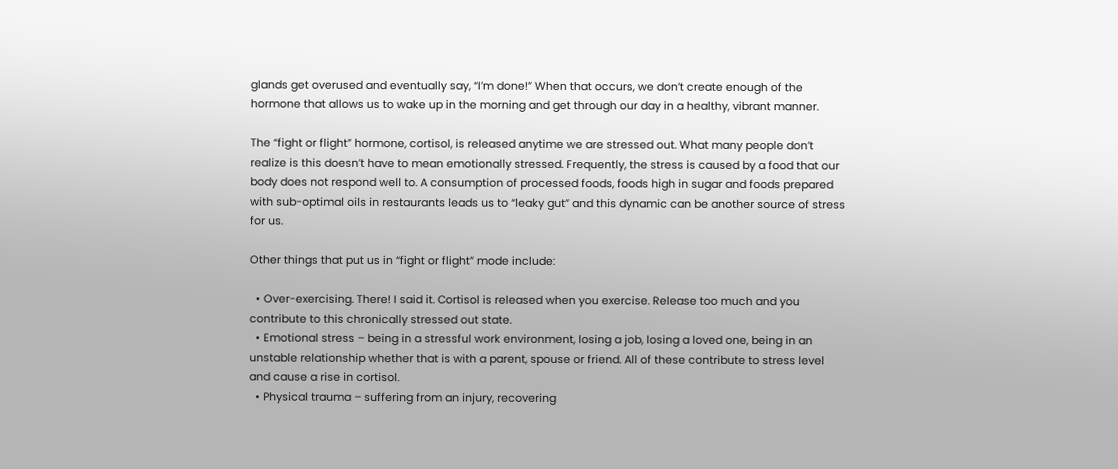glands get overused and eventually say, “I’m done!” When that occurs, we don’t create enough of the hormone that allows us to wake up in the morning and get through our day in a healthy, vibrant manner.

The “fight or flight” hormone, cortisol, is released anytime we are stressed out. What many people don’t realize is this doesn’t have to mean emotionally stressed. Frequently, the stress is caused by a food that our body does not respond well to. A consumption of processed foods, foods high in sugar and foods prepared with sub-optimal oils in restaurants leads us to “leaky gut” and this dynamic can be another source of stress for us.

Other things that put us in “fight or flight” mode include:

  • Over-exercising. There! I said it. Cortisol is released when you exercise. Release too much and you contribute to this chronically stressed out state.
  • Emotional stress – being in a stressful work environment, losing a job, losing a loved one, being in an unstable relationship whether that is with a parent, spouse or friend. All of these contribute to stress level and cause a rise in cortisol.
  • Physical trauma – suffering from an injury, recovering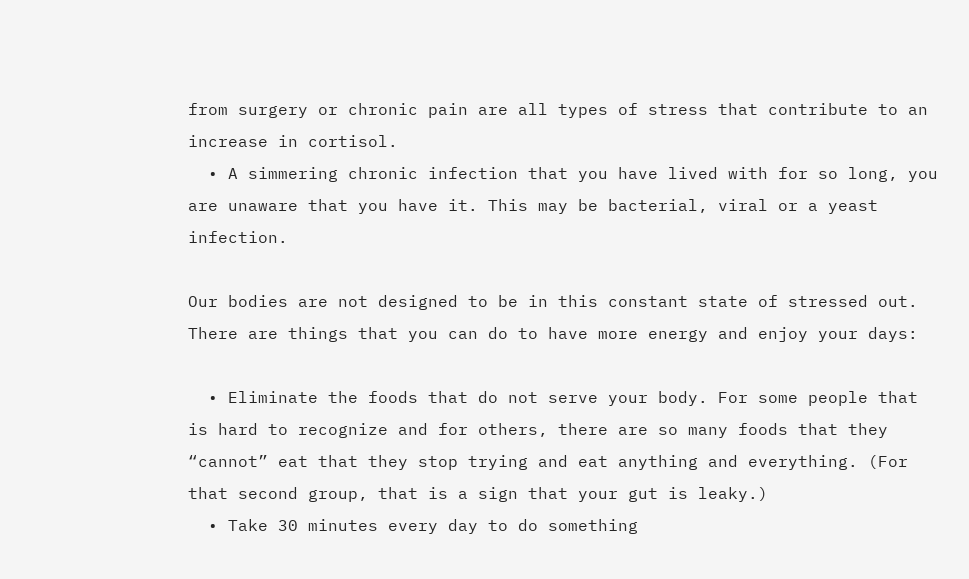from surgery or chronic pain are all types of stress that contribute to an increase in cortisol.
  • A simmering chronic infection that you have lived with for so long, you are unaware that you have it. This may be bacterial, viral or a yeast infection.

Our bodies are not designed to be in this constant state of stressed out. There are things that you can do to have more energy and enjoy your days:

  • Eliminate the foods that do not serve your body. For some people that is hard to recognize and for others, there are so many foods that they “cannot” eat that they stop trying and eat anything and everything. (For that second group, that is a sign that your gut is leaky.)
  • Take 30 minutes every day to do something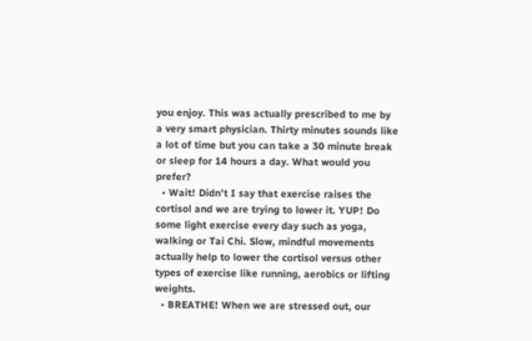you enjoy. This was actually prescribed to me by a very smart physician. Thirty minutes sounds like a lot of time but you can take a 30 minute break or sleep for 14 hours a day. What would you prefer?
  • Wait! Didn’t I say that exercise raises the cortisol and we are trying to lower it. YUP! Do some light exercise every day such as yoga, walking or Tai Chi. Slow, mindful movements actually help to lower the cortisol versus other types of exercise like running, aerobics or lifting weights.
  • BREATHE! When we are stressed out, our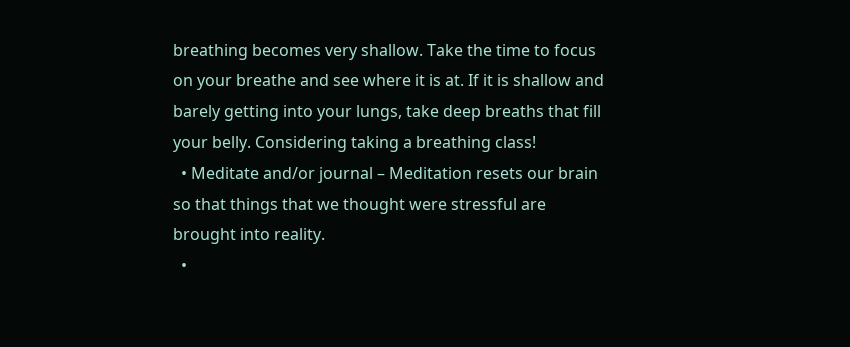breathing becomes very shallow. Take the time to focus on your breathe and see where it is at. If it is shallow and barely getting into your lungs, take deep breaths that fill your belly. Considering taking a breathing class!
  • Meditate and/or journal – Meditation resets our brain so that things that we thought were stressful are brought into reality.
  •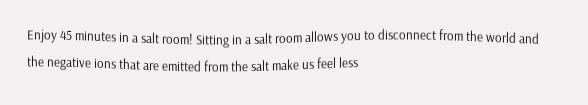Enjoy 45 minutes in a salt room! Sitting in a salt room allows you to disconnect from the world and the negative ions that are emitted from the salt make us feel less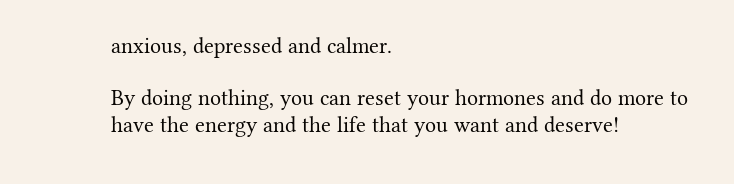anxious, depressed and calmer.

By doing nothing, you can reset your hormones and do more to have the energy and the life that you want and deserve!